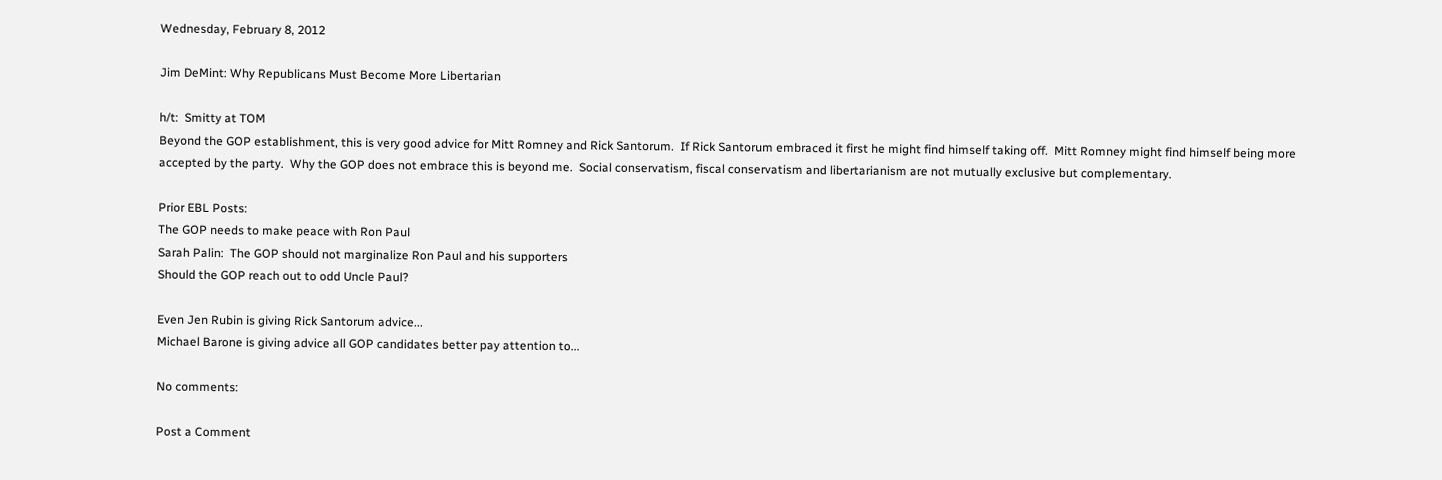Wednesday, February 8, 2012

Jim DeMint: Why Republicans Must Become More Libertarian

h/t:  Smitty at TOM
Beyond the GOP establishment, this is very good advice for Mitt Romney and Rick Santorum.  If Rick Santorum embraced it first he might find himself taking off.  Mitt Romney might find himself being more accepted by the party.  Why the GOP does not embrace this is beyond me.  Social conservatism, fiscal conservatism and libertarianism are not mutually exclusive but complementary.

Prior EBL Posts:
The GOP needs to make peace with Ron Paul
Sarah Palin:  The GOP should not marginalize Ron Paul and his supporters
Should the GOP reach out to odd Uncle Paul?

Even Jen Rubin is giving Rick Santorum advice...
Michael Barone is giving advice all GOP candidates better pay attention to...

No comments:

Post a Comment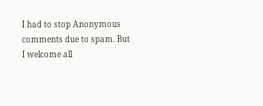I had to stop Anonymous comments due to spam. But I welcome all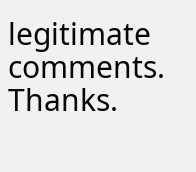legitimate comments. Thanks.